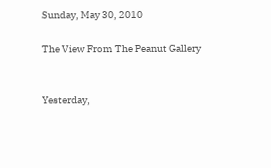Sunday, May 30, 2010

The View From The Peanut Gallery


Yesterday,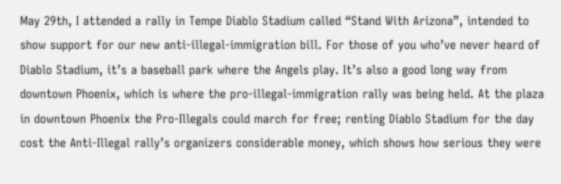May 29th, I attended a rally in Tempe Diablo Stadium called “Stand With Arizona”, intended to show support for our new anti-illegal-immigration bill. For those of you who’ve never heard of Diablo Stadium, it’s a baseball park where the Angels play. It’s also a good long way from downtown Phoenix, which is where the pro-illegal-immigration rally was being held. At the plaza in downtown Phoenix the Pro-Illegals could march for free; renting Diablo Stadium for the day cost the Anti-Illegal rally’s organizers considerable money, which shows how serious they were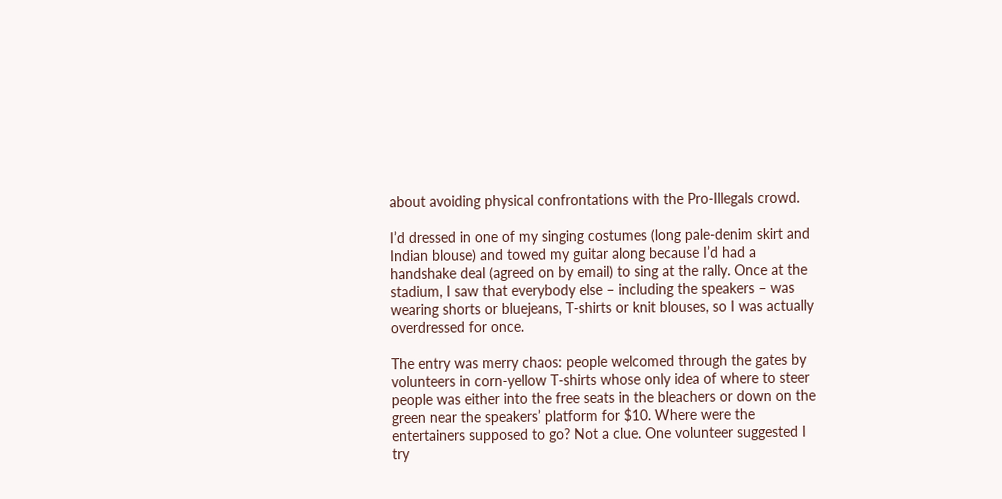about avoiding physical confrontations with the Pro-Illegals crowd.

I’d dressed in one of my singing costumes (long pale-denim skirt and Indian blouse) and towed my guitar along because I’d had a handshake deal (agreed on by email) to sing at the rally. Once at the stadium, I saw that everybody else – including the speakers – was wearing shorts or bluejeans, T-shirts or knit blouses, so I was actually overdressed for once.

The entry was merry chaos: people welcomed through the gates by volunteers in corn-yellow T-shirts whose only idea of where to steer people was either into the free seats in the bleachers or down on the green near the speakers’ platform for $10. Where were the entertainers supposed to go? Not a clue. One volunteer suggested I try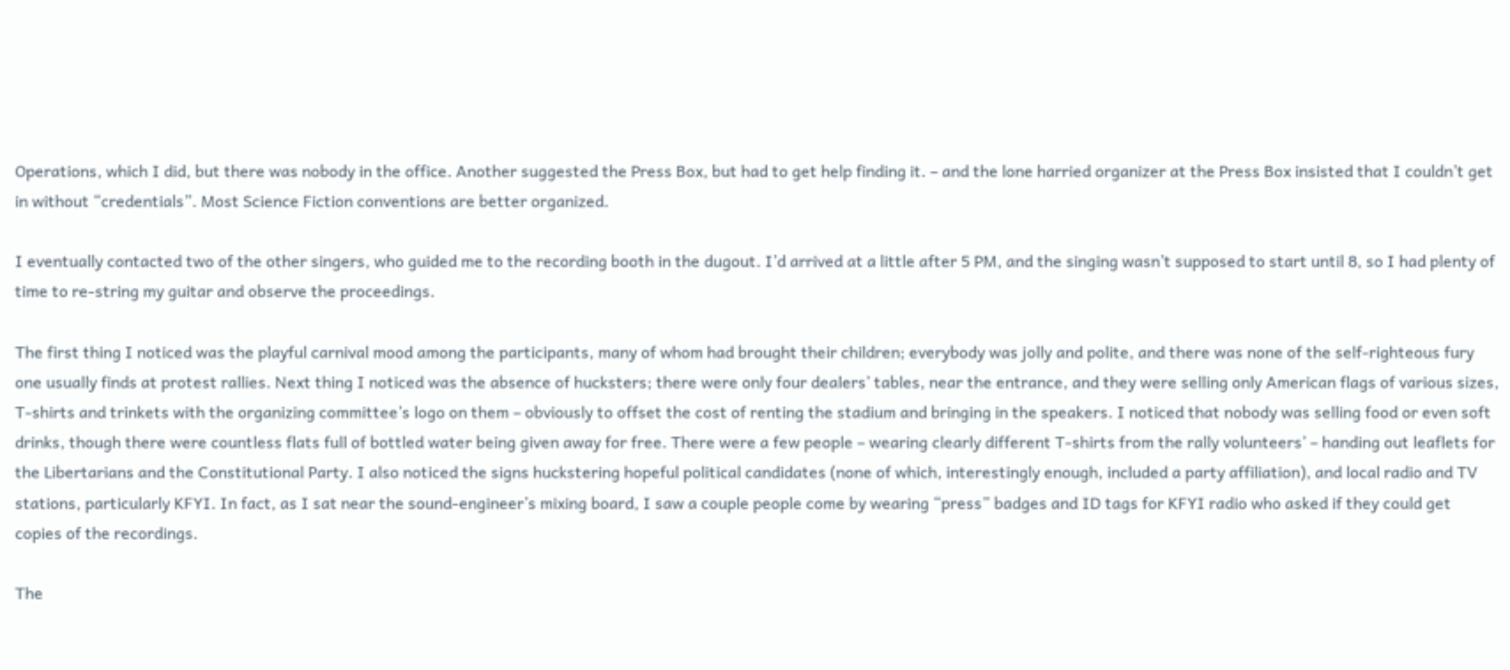Operations, which I did, but there was nobody in the office. Another suggested the Press Box, but had to get help finding it. – and the lone harried organizer at the Press Box insisted that I couldn’t get in without “credentials”. Most Science Fiction conventions are better organized.

I eventually contacted two of the other singers, who guided me to the recording booth in the dugout. I’d arrived at a little after 5 PM, and the singing wasn’t supposed to start until 8, so I had plenty of time to re-string my guitar and observe the proceedings.

The first thing I noticed was the playful carnival mood among the participants, many of whom had brought their children; everybody was jolly and polite, and there was none of the self-righteous fury one usually finds at protest rallies. Next thing I noticed was the absence of hucksters; there were only four dealers’ tables, near the entrance, and they were selling only American flags of various sizes, T-shirts and trinkets with the organizing committee’s logo on them – obviously to offset the cost of renting the stadium and bringing in the speakers. I noticed that nobody was selling food or even soft drinks, though there were countless flats full of bottled water being given away for free. There were a few people – wearing clearly different T-shirts from the rally volunteers’ – handing out leaflets for the Libertarians and the Constitutional Party. I also noticed the signs huckstering hopeful political candidates (none of which, interestingly enough, included a party affiliation), and local radio and TV stations, particularly KFYI. In fact, as I sat near the sound-engineer’s mixing board, I saw a couple people come by wearing “press” badges and ID tags for KFYI radio who asked if they could get copies of the recordings.

The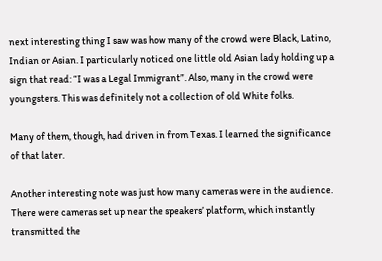next interesting thing I saw was how many of the crowd were Black, Latino, Indian or Asian. I particularly noticed one little old Asian lady holding up a sign that read: “I was a Legal Immigrant”. Also, many in the crowd were youngsters. This was definitely not a collection of old White folks.

Many of them, though, had driven in from Texas. I learned the significance of that later.

Another interesting note was just how many cameras were in the audience. There were cameras set up near the speakers’ platform, which instantly transmitted the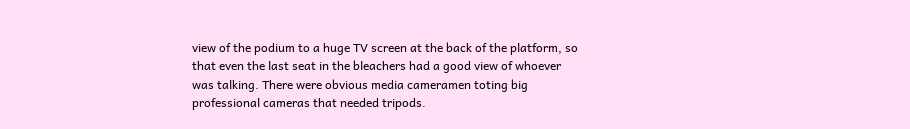view of the podium to a huge TV screen at the back of the platform, so that even the last seat in the bleachers had a good view of whoever was talking. There were obvious media cameramen toting big professional cameras that needed tripods.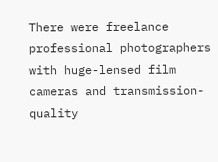There were freelance professional photographers with huge-lensed film cameras and transmission-quality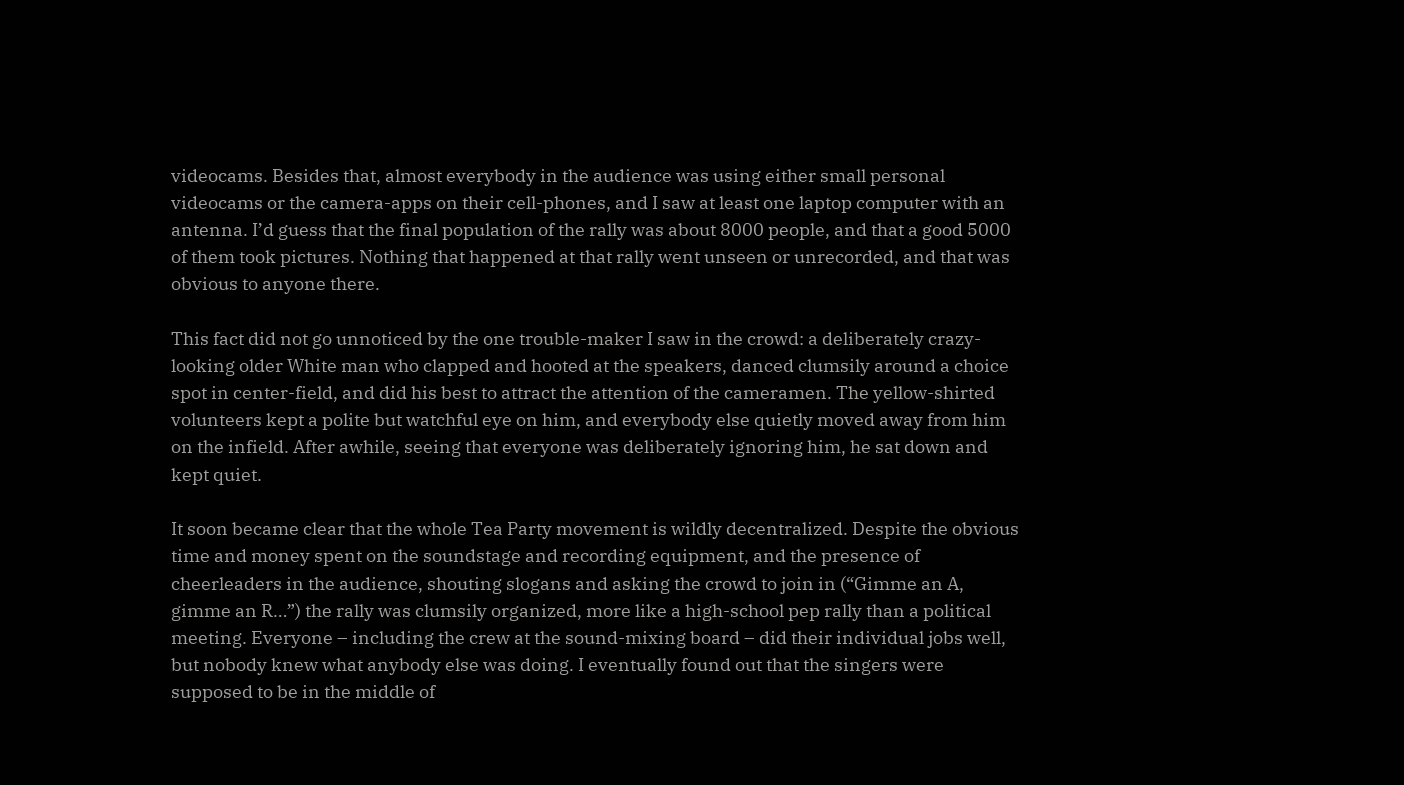videocams. Besides that, almost everybody in the audience was using either small personal videocams or the camera-apps on their cell-phones, and I saw at least one laptop computer with an antenna. I’d guess that the final population of the rally was about 8000 people, and that a good 5000 of them took pictures. Nothing that happened at that rally went unseen or unrecorded, and that was obvious to anyone there.

This fact did not go unnoticed by the one trouble-maker I saw in the crowd: a deliberately crazy-looking older White man who clapped and hooted at the speakers, danced clumsily around a choice spot in center-field, and did his best to attract the attention of the cameramen. The yellow-shirted volunteers kept a polite but watchful eye on him, and everybody else quietly moved away from him on the infield. After awhile, seeing that everyone was deliberately ignoring him, he sat down and kept quiet.

It soon became clear that the whole Tea Party movement is wildly decentralized. Despite the obvious time and money spent on the soundstage and recording equipment, and the presence of cheerleaders in the audience, shouting slogans and asking the crowd to join in (“Gimme an A, gimme an R…”) the rally was clumsily organized, more like a high-school pep rally than a political meeting. Everyone – including the crew at the sound-mixing board – did their individual jobs well, but nobody knew what anybody else was doing. I eventually found out that the singers were supposed to be in the middle of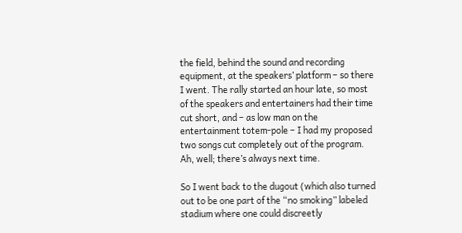the field, behind the sound and recording equipment, at the speakers’ platform – so there I went. The rally started an hour late, so most of the speakers and entertainers had their time cut short, and – as low man on the entertainment totem-pole – I had my proposed two songs cut completely out of the program. Ah, well; there’s always next time.

So I went back to the dugout (which also turned out to be one part of the “no smoking” labeled stadium where one could discreetly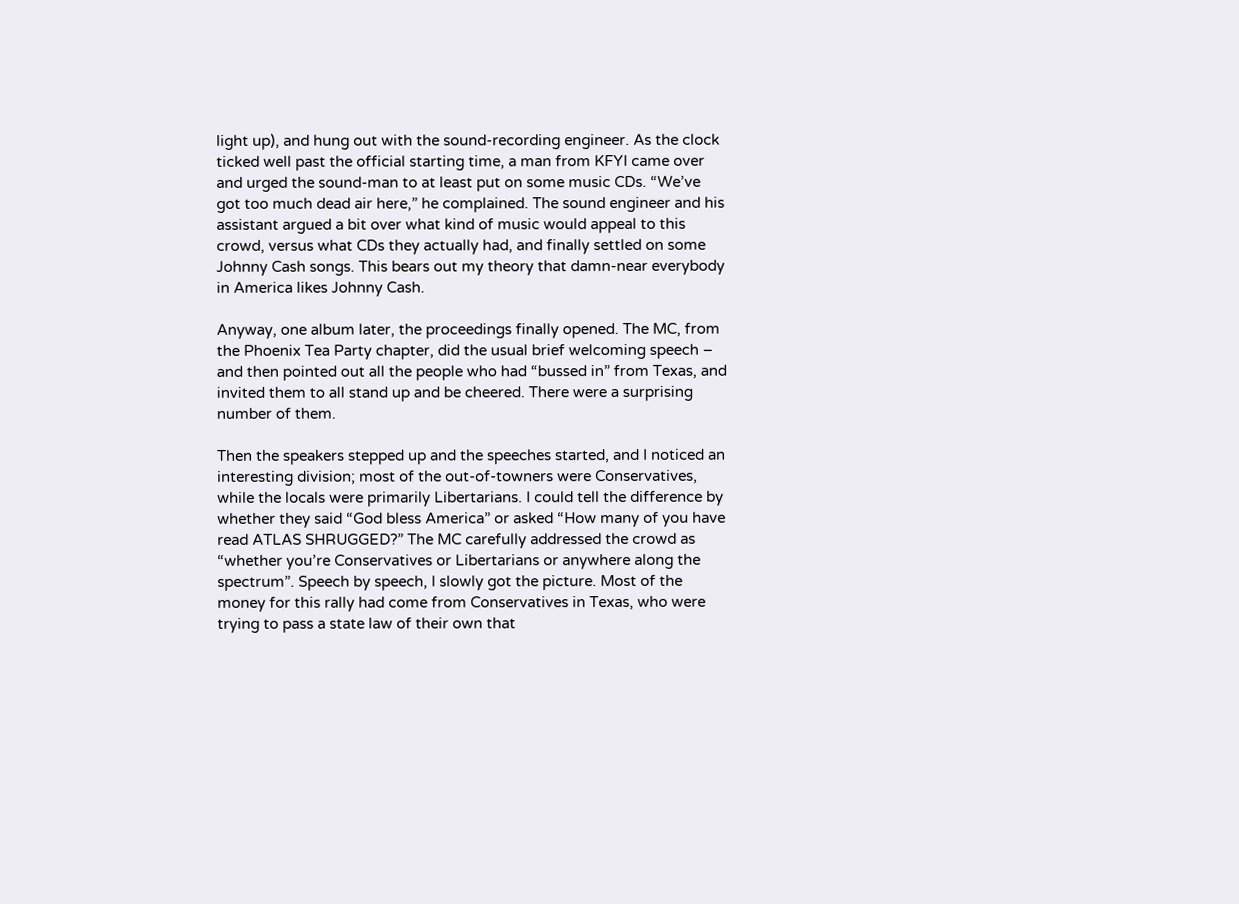light up), and hung out with the sound-recording engineer. As the clock ticked well past the official starting time, a man from KFYI came over and urged the sound-man to at least put on some music CDs. “We’ve got too much dead air here,” he complained. The sound engineer and his assistant argued a bit over what kind of music would appeal to this crowd, versus what CDs they actually had, and finally settled on some Johnny Cash songs. This bears out my theory that damn-near everybody in America likes Johnny Cash.

Anyway, one album later, the proceedings finally opened. The MC, from the Phoenix Tea Party chapter, did the usual brief welcoming speech – and then pointed out all the people who had “bussed in” from Texas, and invited them to all stand up and be cheered. There were a surprising number of them.

Then the speakers stepped up and the speeches started, and I noticed an interesting division; most of the out-of-towners were Conservatives, while the locals were primarily Libertarians. I could tell the difference by whether they said “God bless America” or asked “How many of you have read ATLAS SHRUGGED?” The MC carefully addressed the crowd as “whether you’re Conservatives or Libertarians or anywhere along the spectrum”. Speech by speech, I slowly got the picture. Most of the money for this rally had come from Conservatives in Texas, who were trying to pass a state law of their own that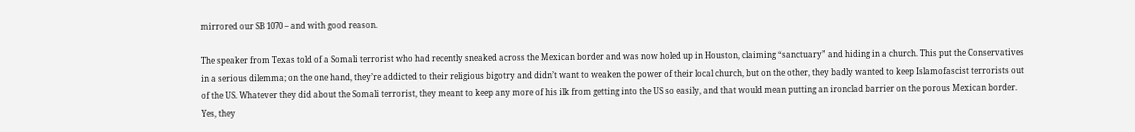mirrored our SB 1070 – and with good reason.

The speaker from Texas told of a Somali terrorist who had recently sneaked across the Mexican border and was now holed up in Houston, claiming “sanctuary” and hiding in a church. This put the Conservatives in a serious dilemma; on the one hand, they’re addicted to their religious bigotry and didn’t want to weaken the power of their local church, but on the other, they badly wanted to keep Islamofascist terrorists out of the US. Whatever they did about the Somali terrorist, they meant to keep any more of his ilk from getting into the US so easily, and that would mean putting an ironclad barrier on the porous Mexican border. Yes, they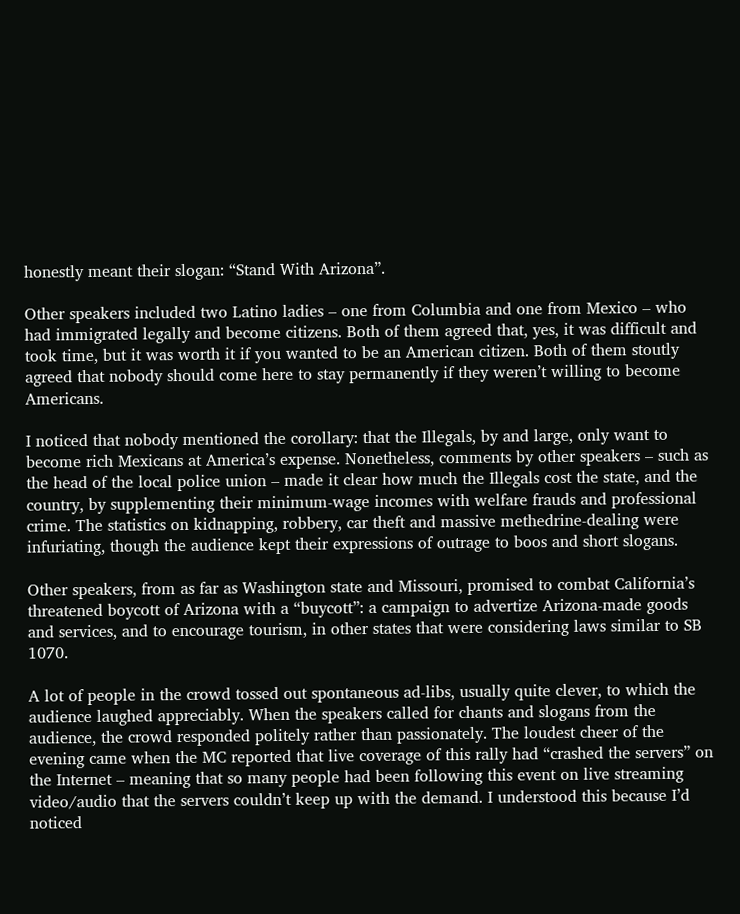honestly meant their slogan: “Stand With Arizona”.

Other speakers included two Latino ladies – one from Columbia and one from Mexico – who had immigrated legally and become citizens. Both of them agreed that, yes, it was difficult and took time, but it was worth it if you wanted to be an American citizen. Both of them stoutly agreed that nobody should come here to stay permanently if they weren’t willing to become Americans.

I noticed that nobody mentioned the corollary: that the Illegals, by and large, only want to become rich Mexicans at America’s expense. Nonetheless, comments by other speakers – such as the head of the local police union – made it clear how much the Illegals cost the state, and the country, by supplementing their minimum-wage incomes with welfare frauds and professional crime. The statistics on kidnapping, robbery, car theft and massive methedrine-dealing were infuriating, though the audience kept their expressions of outrage to boos and short slogans.

Other speakers, from as far as Washington state and Missouri, promised to combat California’s threatened boycott of Arizona with a “buycott”: a campaign to advertize Arizona-made goods and services, and to encourage tourism, in other states that were considering laws similar to SB 1070.

A lot of people in the crowd tossed out spontaneous ad-libs, usually quite clever, to which the audience laughed appreciably. When the speakers called for chants and slogans from the audience, the crowd responded politely rather than passionately. The loudest cheer of the evening came when the MC reported that live coverage of this rally had “crashed the servers” on the Internet – meaning that so many people had been following this event on live streaming video/audio that the servers couldn’t keep up with the demand. I understood this because I’d noticed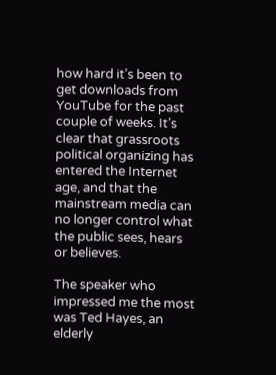how hard it’s been to get downloads from YouTube for the past couple of weeks. It’s clear that grassroots political organizing has entered the Internet age, and that the mainstream media can no longer control what the public sees, hears or believes.

The speaker who impressed me the most was Ted Hayes, an elderly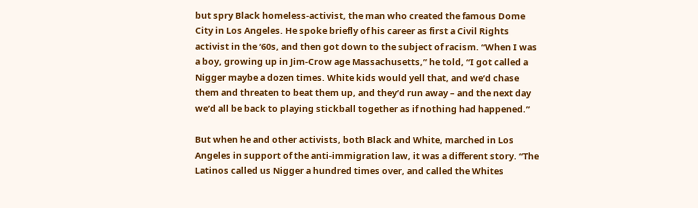but spry Black homeless-activist, the man who created the famous Dome City in Los Angeles. He spoke briefly of his career as first a Civil Rights activist in the ‘60s, and then got down to the subject of racism. “When I was a boy, growing up in Jim-Crow age Massachusetts,” he told, “I got called a Nigger maybe a dozen times. White kids would yell that, and we’d chase them and threaten to beat them up, and they’d run away – and the next day we’d all be back to playing stickball together as if nothing had happened.”

But when he and other activists, both Black and White, marched in Los Angeles in support of the anti-immigration law, it was a different story. “The Latinos called us Nigger a hundred times over, and called the Whites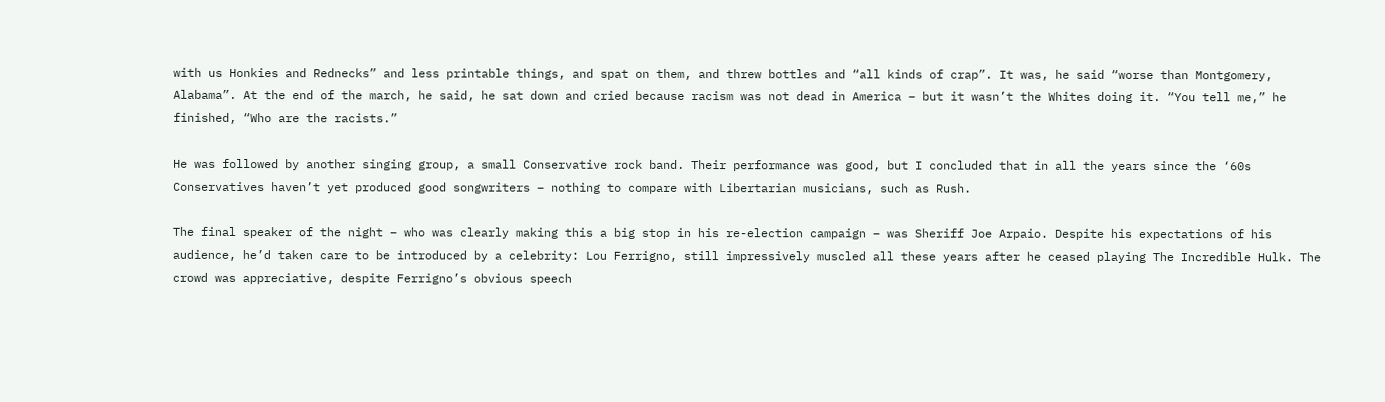with us Honkies and Rednecks” and less printable things, and spat on them, and threw bottles and “all kinds of crap”. It was, he said “worse than Montgomery, Alabama”. At the end of the march, he said, he sat down and cried because racism was not dead in America – but it wasn’t the Whites doing it. “You tell me,” he finished, “Who are the racists.”

He was followed by another singing group, a small Conservative rock band. Their performance was good, but I concluded that in all the years since the ‘60s Conservatives haven’t yet produced good songwriters – nothing to compare with Libertarian musicians, such as Rush.

The final speaker of the night – who was clearly making this a big stop in his re-election campaign – was Sheriff Joe Arpaio. Despite his expectations of his audience, he’d taken care to be introduced by a celebrity: Lou Ferrigno, still impressively muscled all these years after he ceased playing The Incredible Hulk. The crowd was appreciative, despite Ferrigno’s obvious speech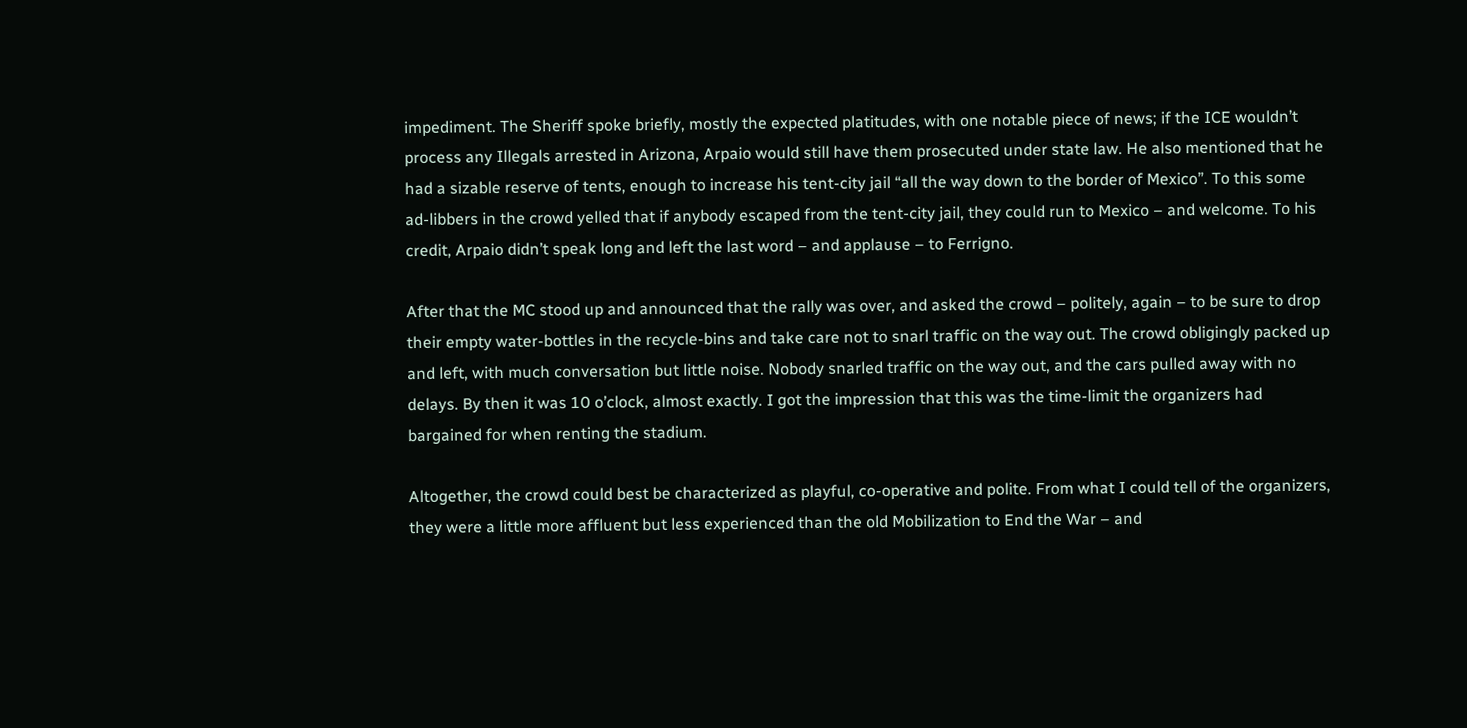impediment. The Sheriff spoke briefly, mostly the expected platitudes, with one notable piece of news; if the ICE wouldn’t process any Illegals arrested in Arizona, Arpaio would still have them prosecuted under state law. He also mentioned that he had a sizable reserve of tents, enough to increase his tent-city jail “all the way down to the border of Mexico”. To this some ad-libbers in the crowd yelled that if anybody escaped from the tent-city jail, they could run to Mexico – and welcome. To his credit, Arpaio didn’t speak long and left the last word – and applause – to Ferrigno.

After that the MC stood up and announced that the rally was over, and asked the crowd – politely, again – to be sure to drop their empty water-bottles in the recycle-bins and take care not to snarl traffic on the way out. The crowd obligingly packed up and left, with much conversation but little noise. Nobody snarled traffic on the way out, and the cars pulled away with no delays. By then it was 10 o’clock, almost exactly. I got the impression that this was the time-limit the organizers had bargained for when renting the stadium.

Altogether, the crowd could best be characterized as playful, co-operative and polite. From what I could tell of the organizers, they were a little more affluent but less experienced than the old Mobilization to End the War – and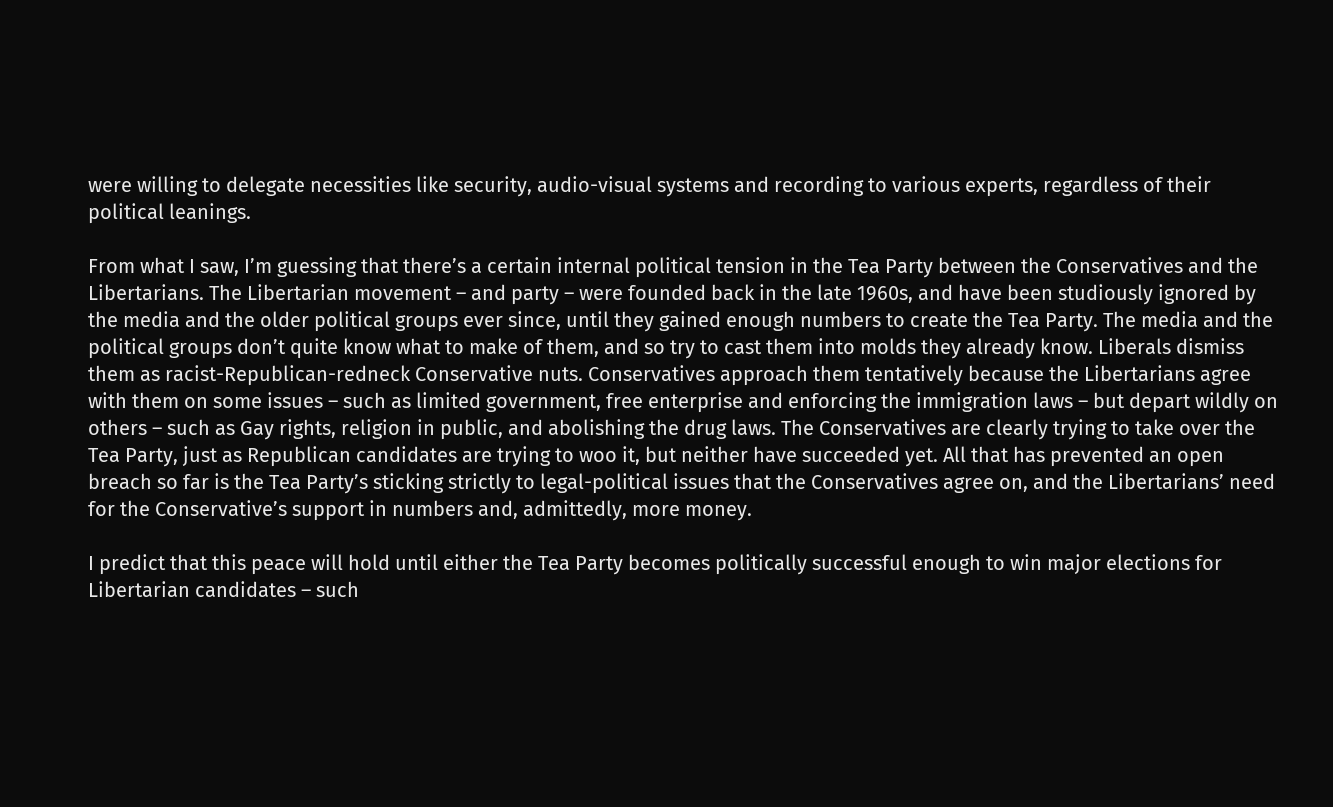were willing to delegate necessities like security, audio-visual systems and recording to various experts, regardless of their political leanings.

From what I saw, I’m guessing that there’s a certain internal political tension in the Tea Party between the Conservatives and the Libertarians. The Libertarian movement – and party – were founded back in the late 1960s, and have been studiously ignored by the media and the older political groups ever since, until they gained enough numbers to create the Tea Party. The media and the political groups don’t quite know what to make of them, and so try to cast them into molds they already know. Liberals dismiss them as racist-Republican-redneck Conservative nuts. Conservatives approach them tentatively because the Libertarians agree with them on some issues – such as limited government, free enterprise and enforcing the immigration laws – but depart wildly on others – such as Gay rights, religion in public, and abolishing the drug laws. The Conservatives are clearly trying to take over the Tea Party, just as Republican candidates are trying to woo it, but neither have succeeded yet. All that has prevented an open breach so far is the Tea Party’s sticking strictly to legal-political issues that the Conservatives agree on, and the Libertarians’ need for the Conservative’s support in numbers and, admittedly, more money.

I predict that this peace will hold until either the Tea Party becomes politically successful enough to win major elections for Libertarian candidates – such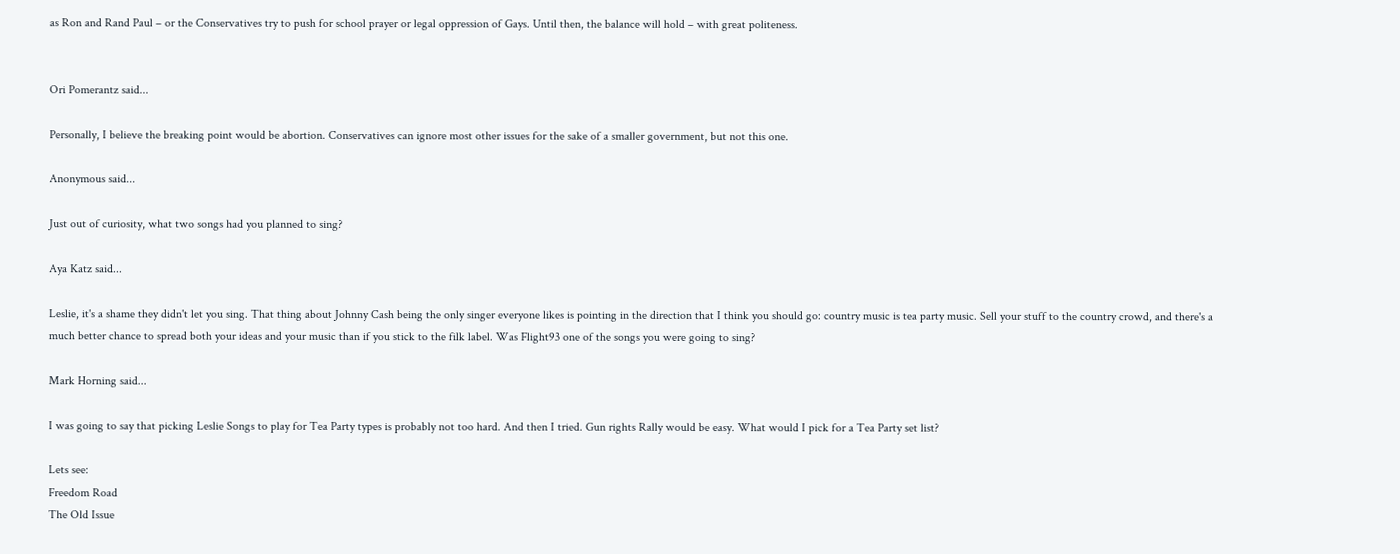as Ron and Rand Paul – or the Conservatives try to push for school prayer or legal oppression of Gays. Until then, the balance will hold – with great politeness.


Ori Pomerantz said...

Personally, I believe the breaking point would be abortion. Conservatives can ignore most other issues for the sake of a smaller government, but not this one.

Anonymous said...

Just out of curiosity, what two songs had you planned to sing?

Aya Katz said...

Leslie, it's a shame they didn't let you sing. That thing about Johnny Cash being the only singer everyone likes is pointing in the direction that I think you should go: country music is tea party music. Sell your stuff to the country crowd, and there's a much better chance to spread both your ideas and your music than if you stick to the filk label. Was Flight93 one of the songs you were going to sing?

Mark Horning said...

I was going to say that picking Leslie Songs to play for Tea Party types is probably not too hard. And then I tried. Gun rights Rally would be easy. What would I pick for a Tea Party set list?

Lets see:
Freedom Road
The Old Issue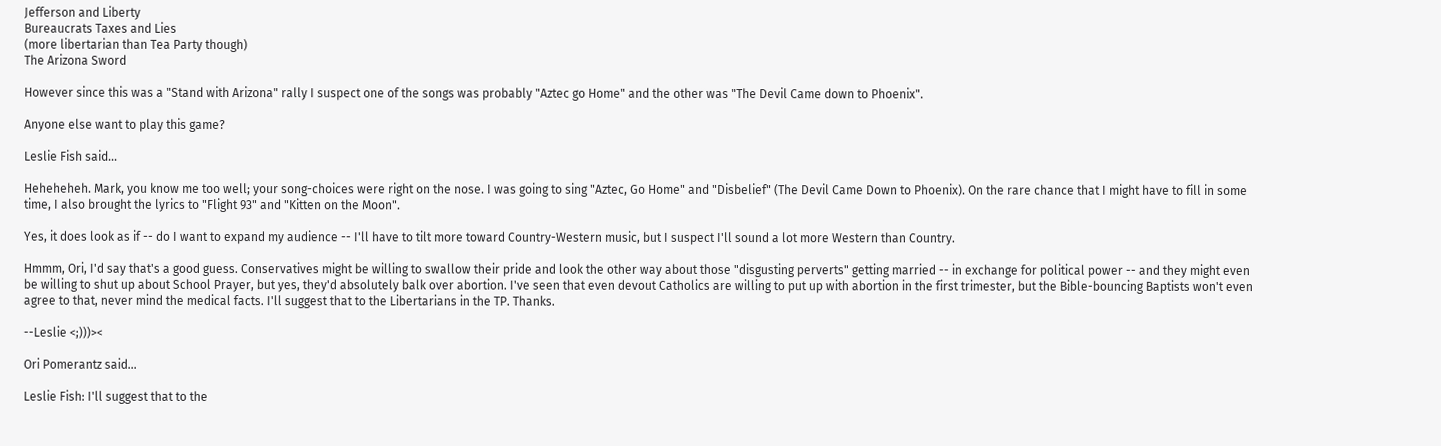Jefferson and Liberty
Bureaucrats Taxes and Lies
(more libertarian than Tea Party though)
The Arizona Sword

However since this was a "Stand with Arizona" rally I suspect one of the songs was probably "Aztec go Home" and the other was "The Devil Came down to Phoenix".

Anyone else want to play this game?

Leslie Fish said...

Heheheheh. Mark, you know me too well; your song-choices were right on the nose. I was going to sing "Aztec, Go Home" and "Disbelief" (The Devil Came Down to Phoenix). On the rare chance that I might have to fill in some time, I also brought the lyrics to "Flight 93" and "Kitten on the Moon".

Yes, it does look as if -- do I want to expand my audience -- I'll have to tilt more toward Country-Western music, but I suspect I'll sound a lot more Western than Country.

Hmmm, Ori, I'd say that's a good guess. Conservatives might be willing to swallow their pride and look the other way about those "disgusting perverts" getting married -- in exchange for political power -- and they might even be willing to shut up about School Prayer, but yes, they'd absolutely balk over abortion. I've seen that even devout Catholics are willing to put up with abortion in the first trimester, but the Bible-bouncing Baptists won't even agree to that, never mind the medical facts. I'll suggest that to the Libertarians in the TP. Thanks.

--Leslie <;)))><

Ori Pomerantz said...

Leslie Fish: I'll suggest that to the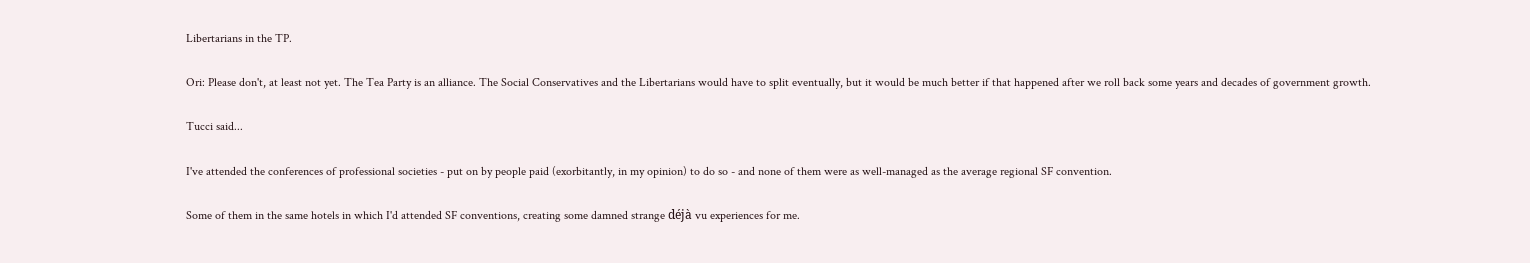Libertarians in the TP.

Ori: Please don't, at least not yet. The Tea Party is an alliance. The Social Conservatives and the Libertarians would have to split eventually, but it would be much better if that happened after we roll back some years and decades of government growth.

Tucci said...

I've attended the conferences of professional societies - put on by people paid (exorbitantly, in my opinion) to do so - and none of them were as well-managed as the average regional SF convention.

Some of them in the same hotels in which I'd attended SF conventions, creating some damned strange déjà vu experiences for me.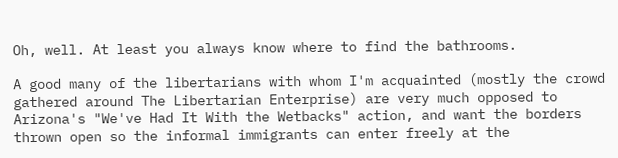Oh, well. At least you always know where to find the bathrooms.

A good many of the libertarians with whom I'm acquainted (mostly the crowd gathered around The Libertarian Enterprise) are very much opposed to Arizona's "We've Had It With the Wetbacks" action, and want the borders thrown open so the informal immigrants can enter freely at the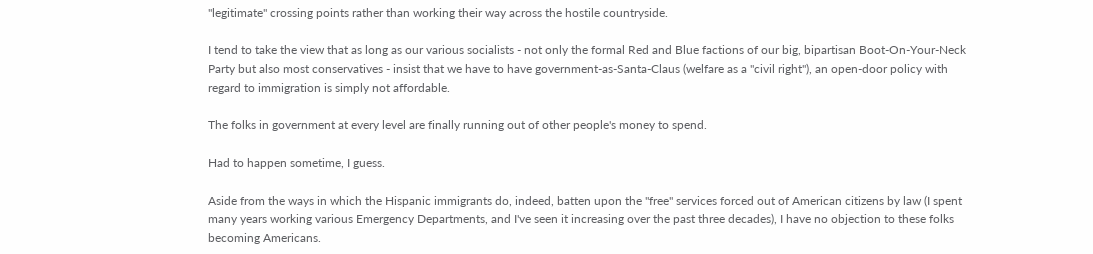"legitimate" crossing points rather than working their way across the hostile countryside.

I tend to take the view that as long as our various socialists - not only the formal Red and Blue factions of our big, bipartisan Boot-On-Your-Neck Party but also most conservatives - insist that we have to have government-as-Santa-Claus (welfare as a "civil right"), an open-door policy with regard to immigration is simply not affordable.

The folks in government at every level are finally running out of other people's money to spend.

Had to happen sometime, I guess.

Aside from the ways in which the Hispanic immigrants do, indeed, batten upon the "free" services forced out of American citizens by law (I spent many years working various Emergency Departments, and I've seen it increasing over the past three decades), I have no objection to these folks becoming Americans.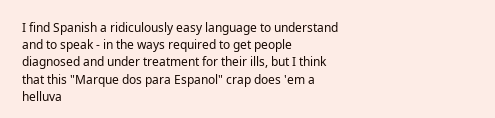I find Spanish a ridiculously easy language to understand and to speak - in the ways required to get people diagnosed and under treatment for their ills, but I think that this "Marque dos para Espanol" crap does 'em a helluva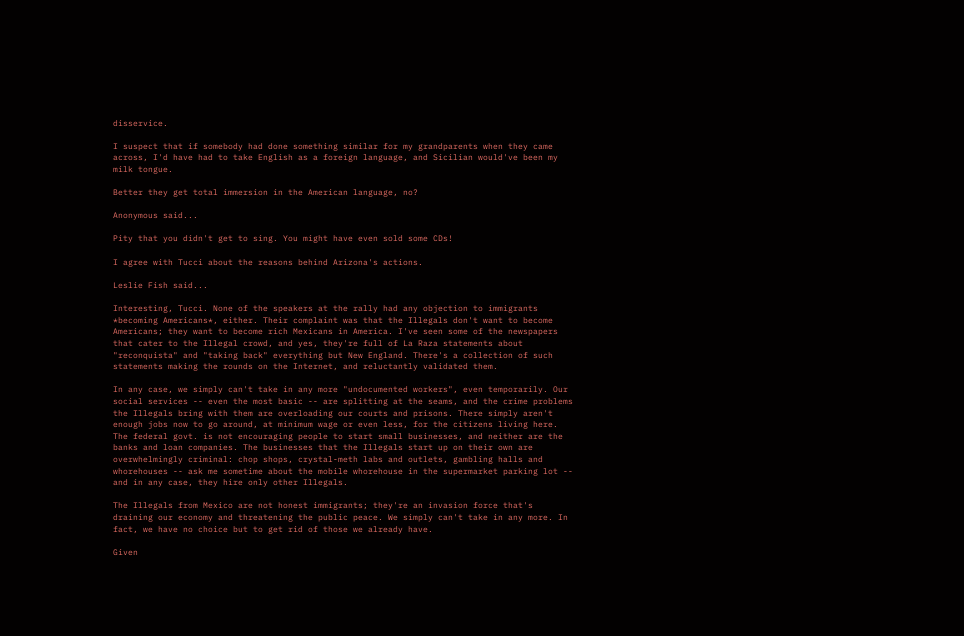disservice.

I suspect that if somebody had done something similar for my grandparents when they came across, I'd have had to take English as a foreign language, and Sicilian would've been my milk tongue.

Better they get total immersion in the American language, no?

Anonymous said...

Pity that you didn't get to sing. You might have even sold some CDs!

I agree with Tucci about the reasons behind Arizona's actions.

Leslie Fish said...

Interesting, Tucci. None of the speakers at the rally had any objection to immigrants *becoming Americans*, either. Their complaint was that the Illegals don't want to become Americans; they want to become rich Mexicans in America. I've seen some of the newspapers that cater to the Illegal crowd, and yes, they're full of La Raza statements about "reconquista" and "taking back" everything but New England. There's a collection of such statements making the rounds on the Internet, and reluctantly validated them.

In any case, we simply can't take in any more "undocumented workers", even temporarily. Our social services -- even the most basic -- are splitting at the seams, and the crime problems the Illegals bring with them are overloading our courts and prisons. There simply aren't enough jobs now to go around, at minimum wage or even less, for the citizens living here. The federal govt. is not encouraging people to start small businesses, and neither are the banks and loan companies. The businesses that the Illegals start up on their own are overwhelmingly criminal: chop shops, crystal-meth labs and outlets, gambling halls and whorehouses -- ask me sometime about the mobile whorehouse in the supermarket parking lot -- and in any case, they hire only other Illegals.

The Illegals from Mexico are not honest immigrants; they're an invasion force that's draining our economy and threatening the public peace. We simply can't take in any more. In fact, we have no choice but to get rid of those we already have.

Given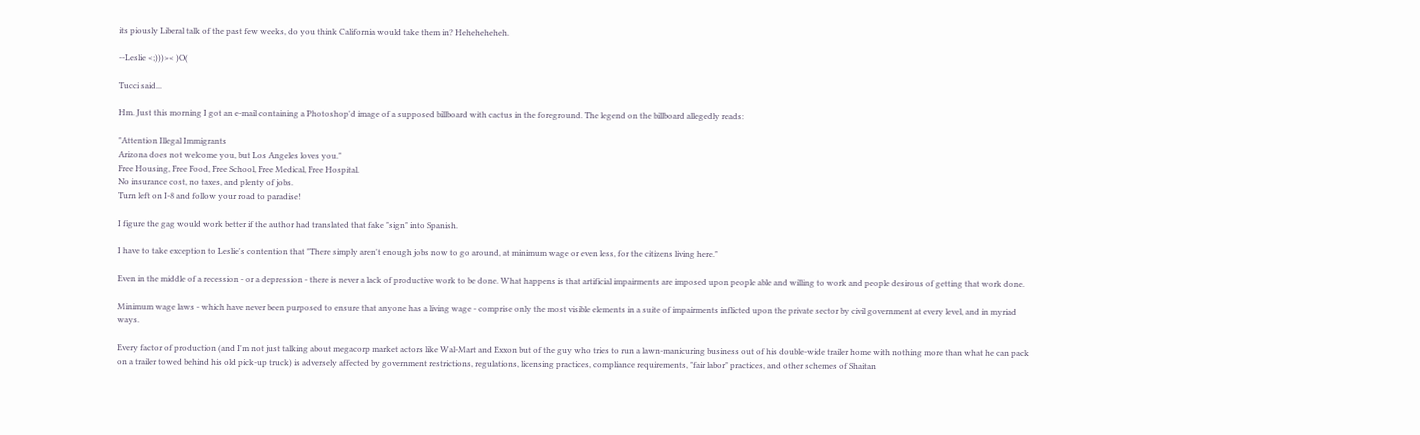its piously Liberal talk of the past few weeks, do you think California would take them in? Heheheheheh.

--Leslie <;)))>< )O(

Tucci said...

Hm. Just this morning I got an e-mail containing a Photoshop'd image of a supposed billboard with cactus in the foreground. The legend on the billboard allegedly reads:

"Attention Illegal Immigrants
Arizona does not welcome you, but Los Angeles loves you."
Free Housing, Free Food, Free School, Free Medical, Free Hospital.
No insurance cost, no taxes, and plenty of jobs.
Turn left on I-8 and follow your road to paradise!

I figure the gag would work better if the author had translated that fake "sign" into Spanish.

I have to take exception to Leslie's contention that "There simply aren't enough jobs now to go around, at minimum wage or even less, for the citizens living here."

Even in the middle of a recession - or a depression - there is never a lack of productive work to be done. What happens is that artificial impairments are imposed upon people able and willing to work and people desirous of getting that work done.

Minimum wage laws - which have never been purposed to ensure that anyone has a living wage - comprise only the most visible elements in a suite of impairments inflicted upon the private sector by civil government at every level, and in myriad ways.

Every factor of production (and I'm not just talking about megacorp market actors like Wal-Mart and Exxon but of the guy who tries to run a lawn-manicuring business out of his double-wide trailer home with nothing more than what he can pack on a trailer towed behind his old pick-up truck) is adversely affected by government restrictions, regulations, licensing practices, compliance requirements, "fair labor" practices, and other schemes of Shaitan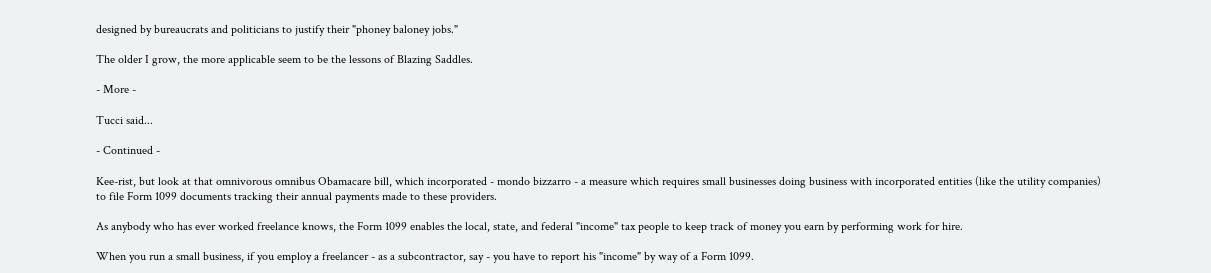designed by bureaucrats and politicians to justify their "phoney baloney jobs."

The older I grow, the more applicable seem to be the lessons of Blazing Saddles.

- More -

Tucci said...

- Continued -

Kee-rist, but look at that omnivorous omnibus Obamacare bill, which incorporated - mondo bizzarro - a measure which requires small businesses doing business with incorporated entities (like the utility companies) to file Form 1099 documents tracking their annual payments made to these providers.

As anybody who has ever worked freelance knows, the Form 1099 enables the local, state, and federal "income" tax people to keep track of money you earn by performing work for hire.

When you run a small business, if you employ a freelancer - as a subcontractor, say - you have to report his "income" by way of a Form 1099.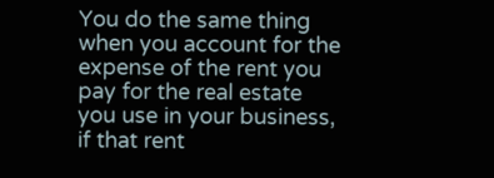You do the same thing when you account for the expense of the rent you pay for the real estate you use in your business, if that rent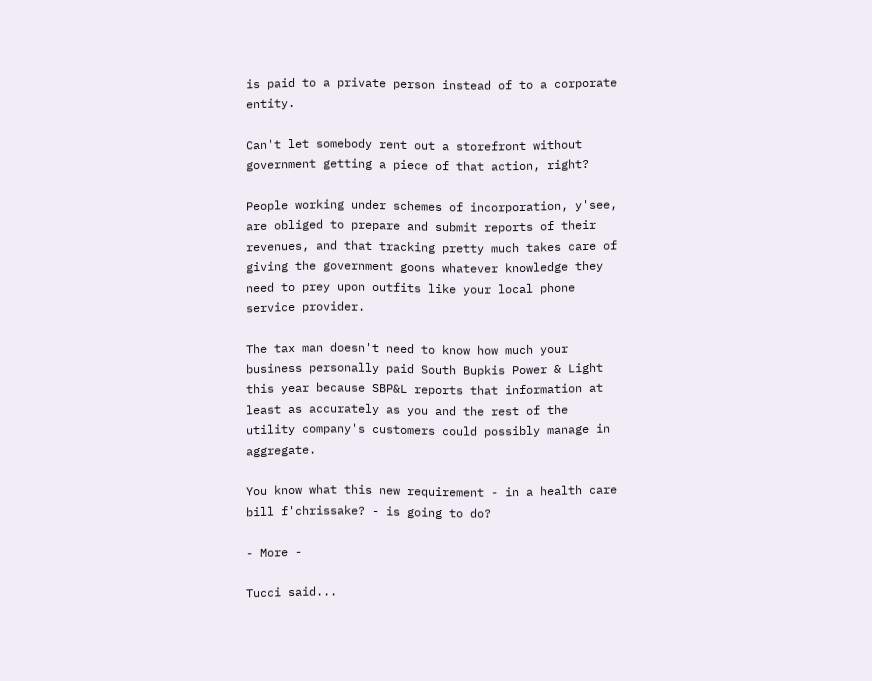is paid to a private person instead of to a corporate entity.

Can't let somebody rent out a storefront without government getting a piece of that action, right?

People working under schemes of incorporation, y'see, are obliged to prepare and submit reports of their revenues, and that tracking pretty much takes care of giving the government goons whatever knowledge they need to prey upon outfits like your local phone service provider.

The tax man doesn't need to know how much your business personally paid South Bupkis Power & Light this year because SBP&L reports that information at least as accurately as you and the rest of the utility company's customers could possibly manage in aggregate.

You know what this new requirement - in a health care bill f'chrissake? - is going to do?

- More -

Tucci said...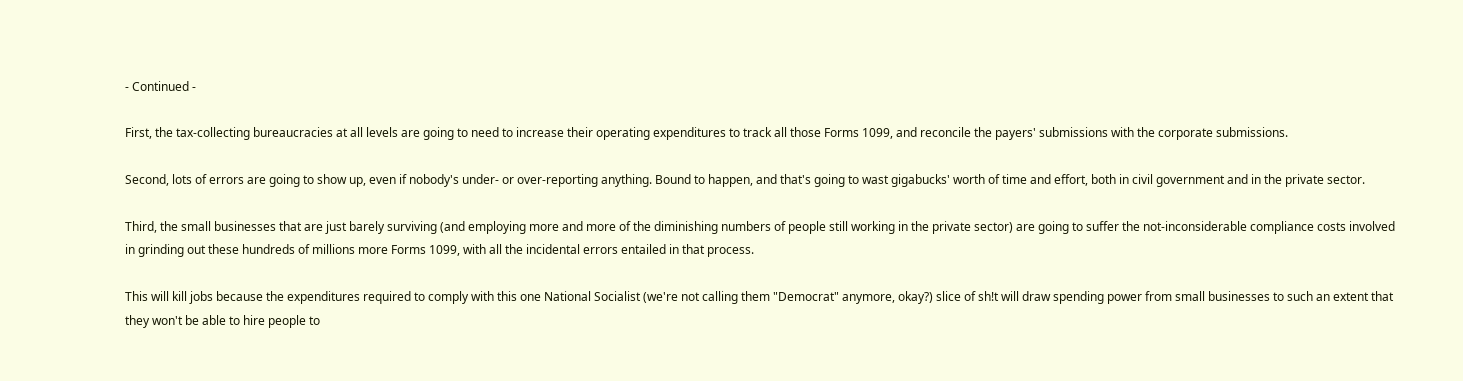- Continued -

First, the tax-collecting bureaucracies at all levels are going to need to increase their operating expenditures to track all those Forms 1099, and reconcile the payers' submissions with the corporate submissions.

Second, lots of errors are going to show up, even if nobody's under- or over-reporting anything. Bound to happen, and that's going to wast gigabucks' worth of time and effort, both in civil government and in the private sector.

Third, the small businesses that are just barely surviving (and employing more and more of the diminishing numbers of people still working in the private sector) are going to suffer the not-inconsiderable compliance costs involved in grinding out these hundreds of millions more Forms 1099, with all the incidental errors entailed in that process.

This will kill jobs because the expenditures required to comply with this one National Socialist (we're not calling them "Democrat" anymore, okay?) slice of sh!t will draw spending power from small businesses to such an extent that they won't be able to hire people to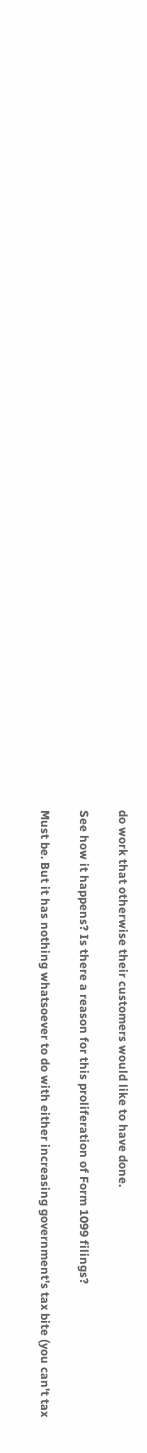do work that otherwise their customers would like to have done.

See how it happens? Is there a reason for this proliferation of Form 1099 filings?

Must be. But it has nothing whatsoever to do with either increasing government's tax bite (you can't tax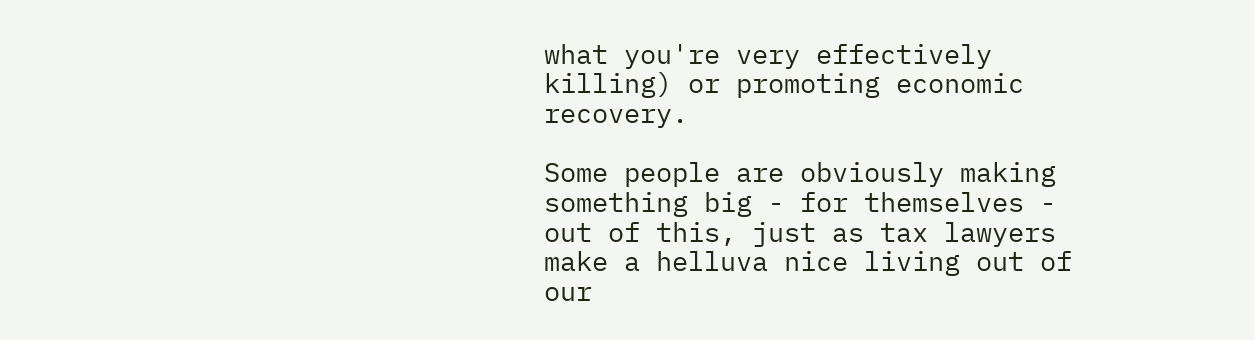what you're very effectively killing) or promoting economic recovery.

Some people are obviously making something big - for themselves - out of this, just as tax lawyers make a helluva nice living out of our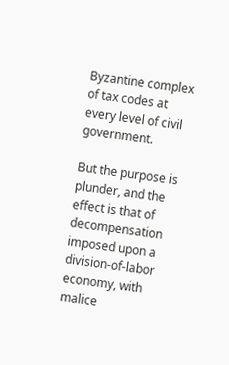Byzantine complex of tax codes at every level of civil government.

But the purpose is plunder, and the effect is that of decompensation imposed upon a division-of-labor economy, with malice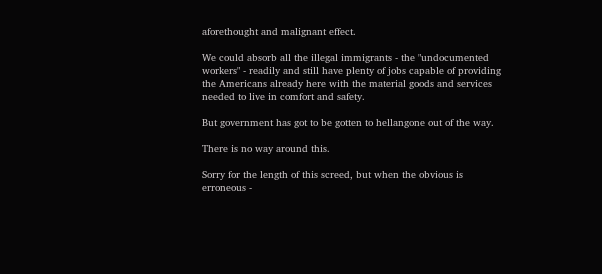aforethought and malignant effect.

We could absorb all the illegal immigrants - the "undocumented workers" - readily and still have plenty of jobs capable of providing the Americans already here with the material goods and services needed to live in comfort and safety.

But government has got to be gotten to hellangone out of the way.

There is no way around this.

Sorry for the length of this screed, but when the obvious is erroneous -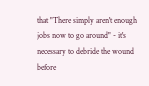that "There simply aren't enough jobs now to go around" - it's necessary to debride the wound before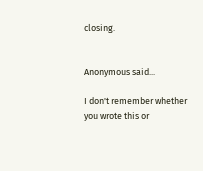closing.


Anonymous said...

I don't remember whether you wrote this or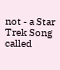not - a Star Trek Song called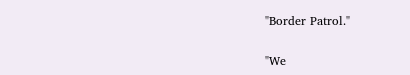"Border Patrol."

"We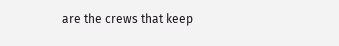are the crews that keep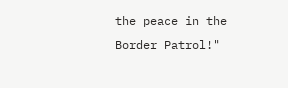the peace in the Border Patrol!"